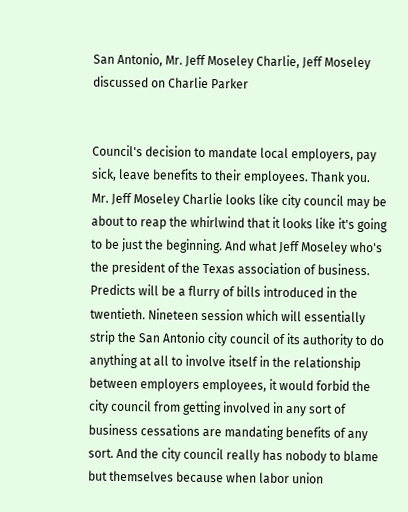San Antonio, Mr. Jeff Moseley Charlie, Jeff Moseley discussed on Charlie Parker


Council's decision to mandate local employers, pay sick, leave benefits to their employees. Thank you. Mr. Jeff Moseley Charlie looks like city council may be about to reap the whirlwind that it looks like it's going to be just the beginning. And what Jeff Moseley who's the president of the Texas association of business. Predicts will be a flurry of bills introduced in the twentieth. Nineteen session which will essentially strip the San Antonio city council of its authority to do anything at all to involve itself in the relationship between employers employees, it would forbid the city council from getting involved in any sort of business cessations are mandating benefits of any sort. And the city council really has nobody to blame but themselves because when labor union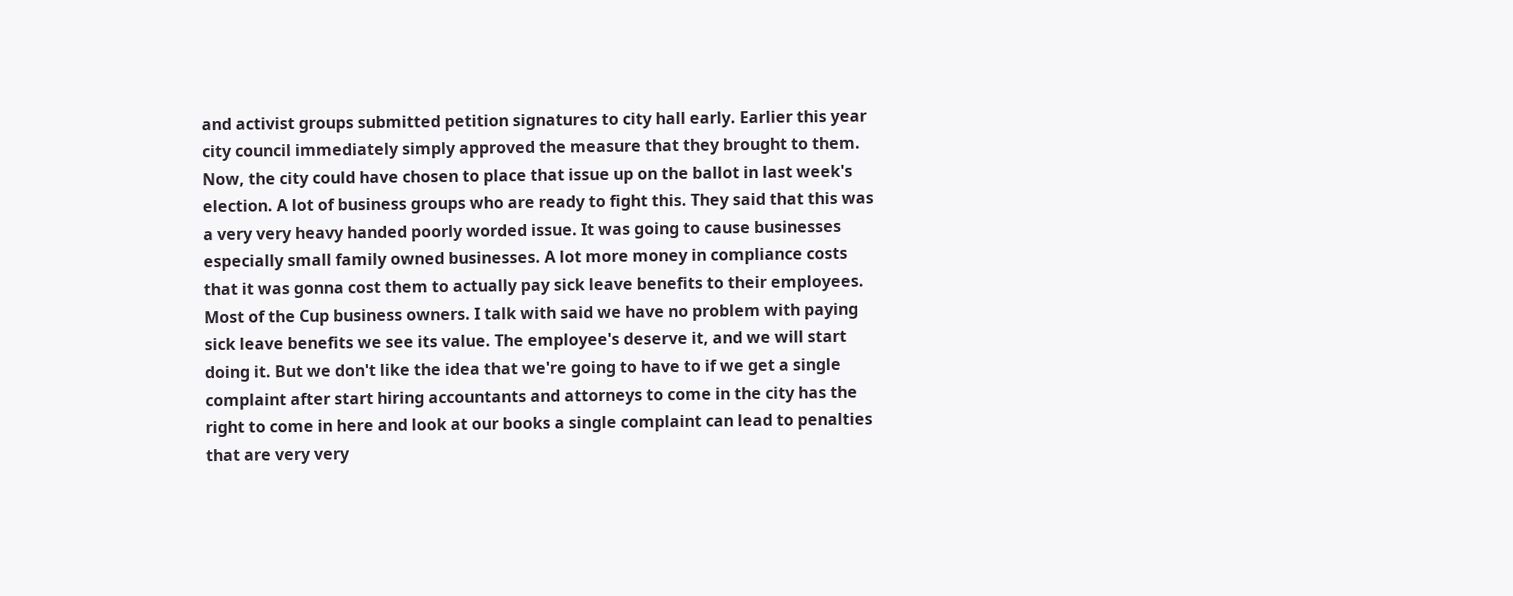and activist groups submitted petition signatures to city hall early. Earlier this year city council immediately simply approved the measure that they brought to them. Now, the city could have chosen to place that issue up on the ballot in last week's election. A lot of business groups who are ready to fight this. They said that this was a very very heavy handed poorly worded issue. It was going to cause businesses especially small family owned businesses. A lot more money in compliance costs that it was gonna cost them to actually pay sick leave benefits to their employees. Most of the Cup business owners. I talk with said we have no problem with paying sick leave benefits we see its value. The employee's deserve it, and we will start doing it. But we don't like the idea that we're going to have to if we get a single complaint after start hiring accountants and attorneys to come in the city has the right to come in here and look at our books a single complaint can lead to penalties that are very very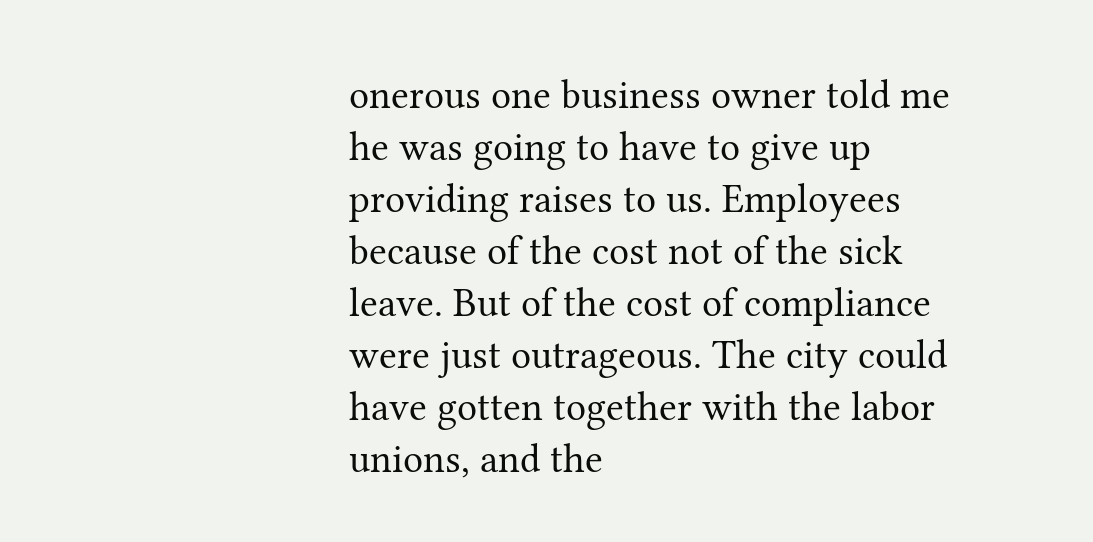onerous one business owner told me he was going to have to give up providing raises to us. Employees because of the cost not of the sick leave. But of the cost of compliance were just outrageous. The city could have gotten together with the labor unions, and the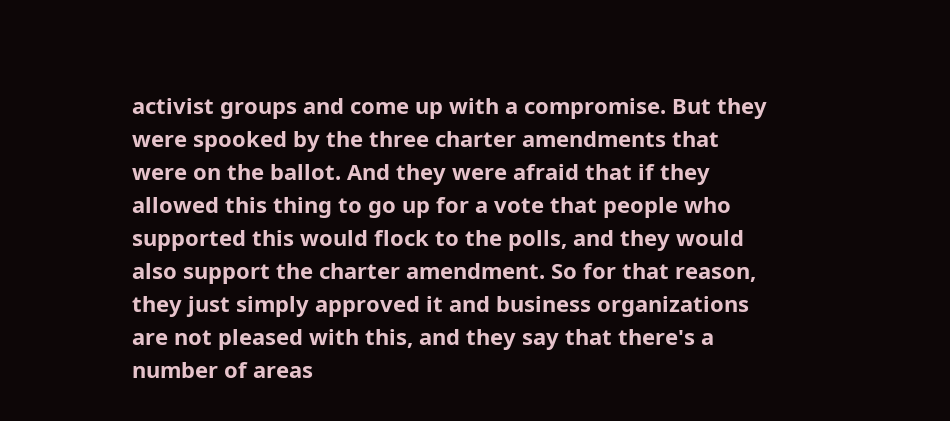activist groups and come up with a compromise. But they were spooked by the three charter amendments that were on the ballot. And they were afraid that if they allowed this thing to go up for a vote that people who supported this would flock to the polls, and they would also support the charter amendment. So for that reason, they just simply approved it and business organizations are not pleased with this, and they say that there's a number of areas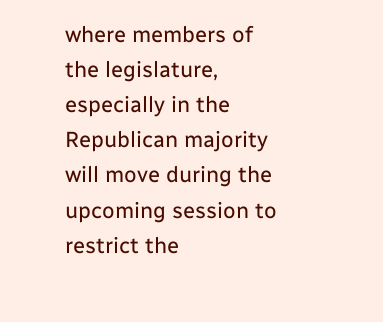where members of the legislature, especially in the Republican majority will move during the upcoming session to restrict the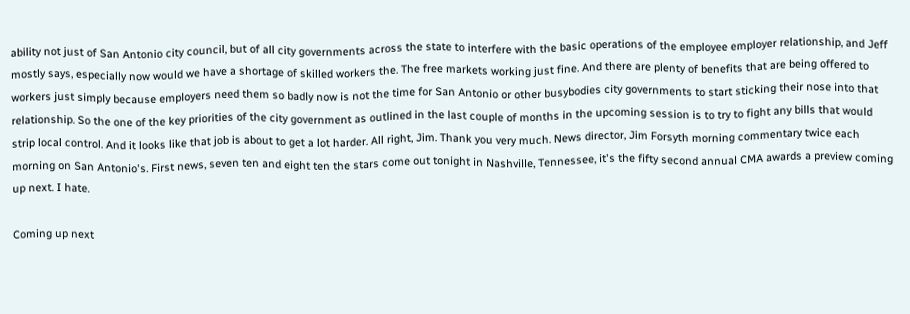ability not just of San Antonio city council, but of all city governments across the state to interfere with the basic operations of the employee employer relationship, and Jeff mostly says, especially now would we have a shortage of skilled workers the. The free markets working just fine. And there are plenty of benefits that are being offered to workers just simply because employers need them so badly now is not the time for San Antonio or other busybodies city governments to start sticking their nose into that relationship. So the one of the key priorities of the city government as outlined in the last couple of months in the upcoming session is to try to fight any bills that would strip local control. And it looks like that job is about to get a lot harder. All right, Jim. Thank you very much. News director, Jim Forsyth morning commentary twice each morning on San Antonio's. First news, seven ten and eight ten the stars come out tonight in Nashville, Tennessee, it's the fifty second annual CMA awards a preview coming up next. I hate.

Coming up next